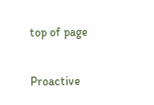top of page

Proactive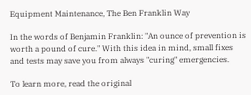Equipment Maintenance, The Ben Franklin Way

In the words of Benjamin Franklin: "An ounce of prevention is worth a pound of cure." With this idea in mind, small fixes and tests may save you from always "curing" emergencies.

To learn more, read the original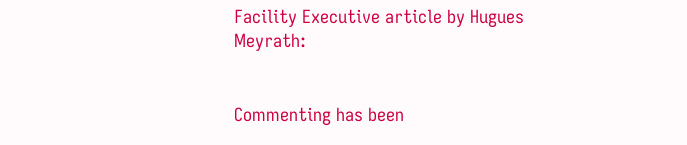Facility Executive article by Hugues Meyrath:


Commenting has been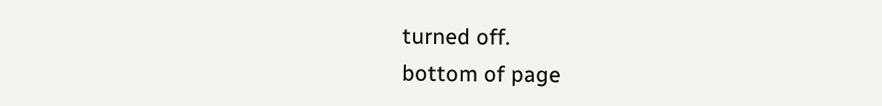turned off.
bottom of page